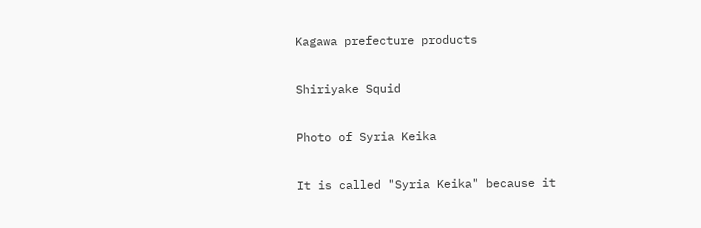Kagawa prefecture products

Shiriyake Squid

Photo of Syria Keika

It is called "Syria Keika" because it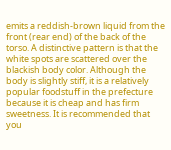emits a reddish-brown liquid from the front (rear end) of the back of the torso. A distinctive pattern is that the white spots are scattered over the blackish body color. Although the body is slightly stiff, it is a relatively popular foodstuff in the prefecture because it is cheap and has firm sweetness. It is recommended that you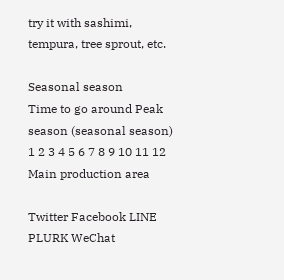try it with sashimi, tempura, tree sprout, etc.

Seasonal season
Time to go around Peak season (seasonal season)
1 2 3 4 5 6 7 8 9 10 11 12
Main production area

Twitter Facebook LINE PLURK WeChat